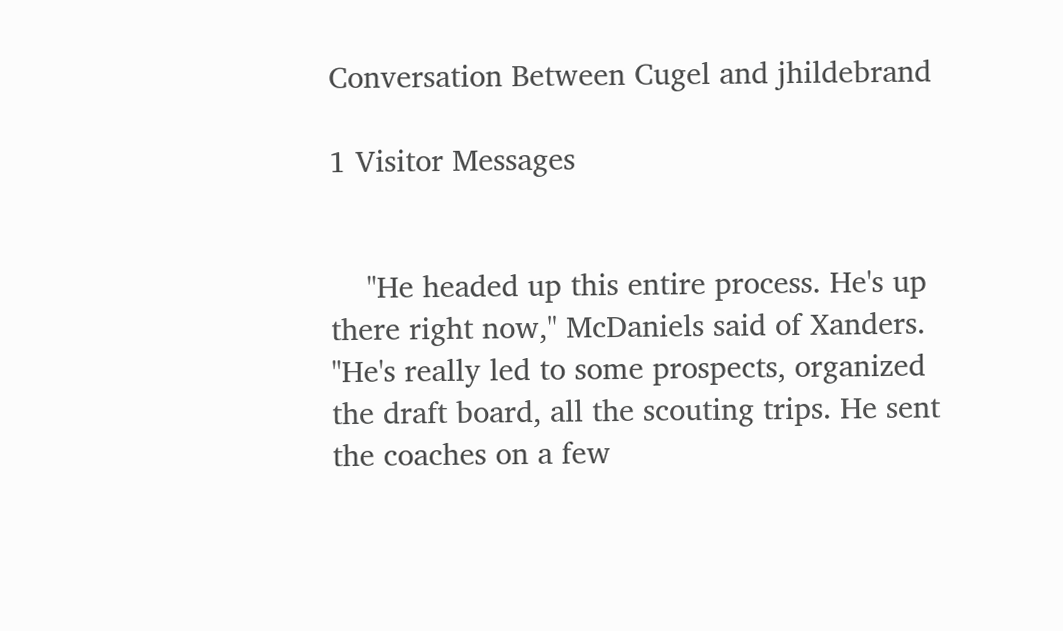Conversation Between Cugel and jhildebrand

1 Visitor Messages


    "He headed up this entire process. He's up there right now," McDaniels said of Xanders. "He's really led to some prospects, organized the draft board, all the scouting trips. He sent the coaches on a few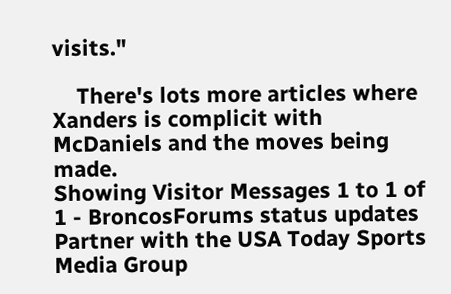visits."

    There's lots more articles where Xanders is complicit with McDaniels and the moves being made.
Showing Visitor Messages 1 to 1 of 1 - BroncosForums status updates
Partner with the USA Today Sports Media Group